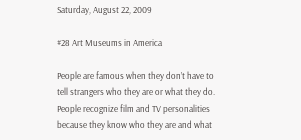Saturday, August 22, 2009

#28 Art Museums in America

People are famous when they don’t have to tell strangers who they are or what they do. People recognize film and TV personalities because they know who they are and what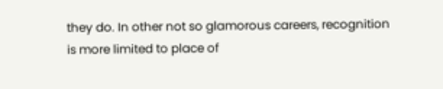they do. In other not so glamorous careers, recognition is more limited to place of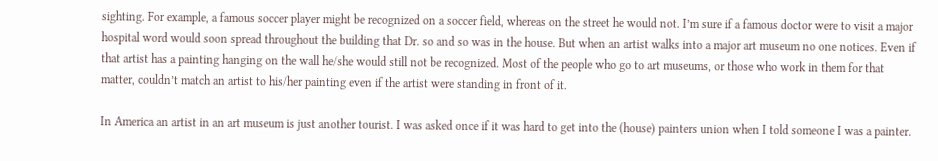sighting. For example, a famous soccer player might be recognized on a soccer field, whereas on the street he would not. I’m sure if a famous doctor were to visit a major hospital word would soon spread throughout the building that Dr. so and so was in the house. But when an artist walks into a major art museum no one notices. Even if that artist has a painting hanging on the wall he/she would still not be recognized. Most of the people who go to art museums, or those who work in them for that matter, couldn’t match an artist to his/her painting even if the artist were standing in front of it.

In America an artist in an art museum is just another tourist. I was asked once if it was hard to get into the (house) painters union when I told someone I was a painter.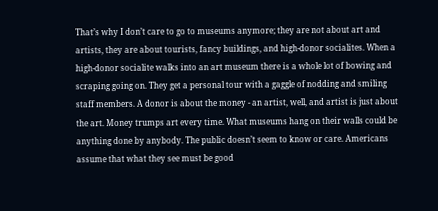That’s why I don’t care to go to museums anymore; they are not about art and artists, they are about tourists, fancy buildings, and high-donor socialites. When a high-donor socialite walks into an art museum there is a whole lot of bowing and scraping going on. They get a personal tour with a gaggle of nodding and smiling staff members. A donor is about the money - an artist, well, and artist is just about the art. Money trumps art every time. What museums hang on their walls could be anything done by anybody. The public doesn’t seem to know or care. Americans assume that what they see must be good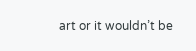art or it wouldn’t be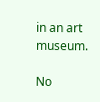in an art museum.

No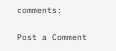comments:

Post a Comment